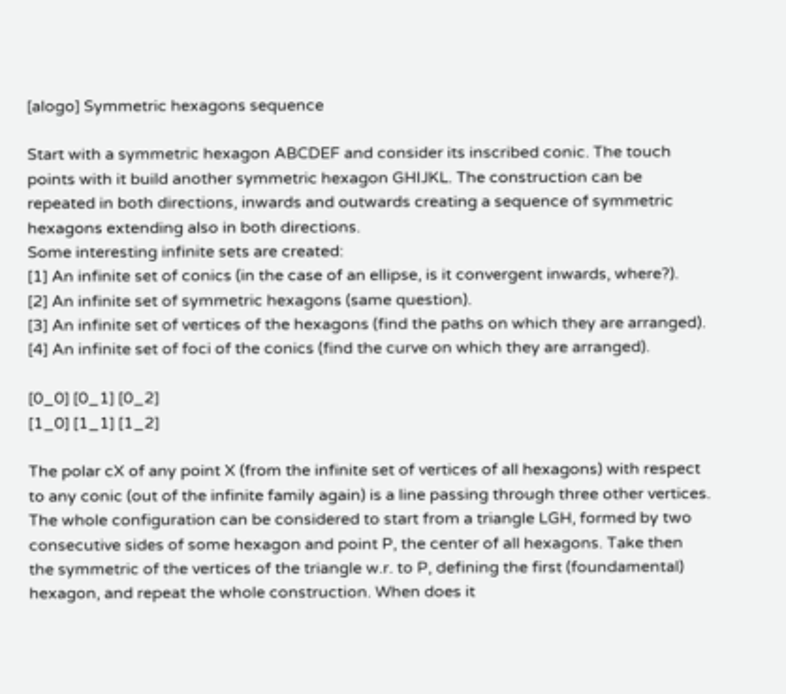[alogo] Symmetric hexagons sequence

Start with a symmetric hexagon ABCDEF and consider its inscribed conic. The touch points with it build another symmetric hexagon GHIJKL. The construction can be repeated in both directions, inwards and outwards creating a sequence of symmetric hexagons extending also in both directions.
Some interesting infinite sets are created:
[1] An infinite set of conics (in the case of an ellipse, is it convergent inwards, where?).
[2] An infinite set of symmetric hexagons (same question).
[3] An infinite set of vertices of the hexagons (find the paths on which they are arranged).
[4] An infinite set of foci of the conics (find the curve on which they are arranged).

[0_0] [0_1] [0_2]
[1_0] [1_1] [1_2]

The polar cX of any point X (from the infinite set of vertices of all hexagons) with respect to any conic (out of the infinite family again) is a line passing through three other vertices.
The whole configuration can be considered to start from a triangle LGH, formed by two consecutive sides of some hexagon and point P, the center of all hexagons. Take then the symmetric of the vertices of the triangle w.r. to P, defining the first (foundamental) hexagon, and repeat the whole construction. When does it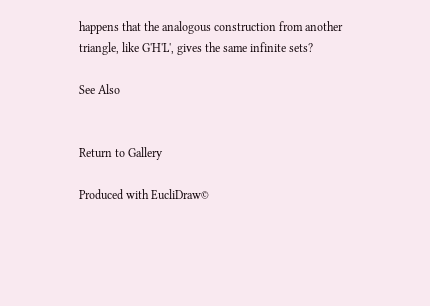happens that the analogous construction from another triangle, like G'H'L', gives the same infinite sets?

See Also


Return to Gallery

Produced with EucliDraw©